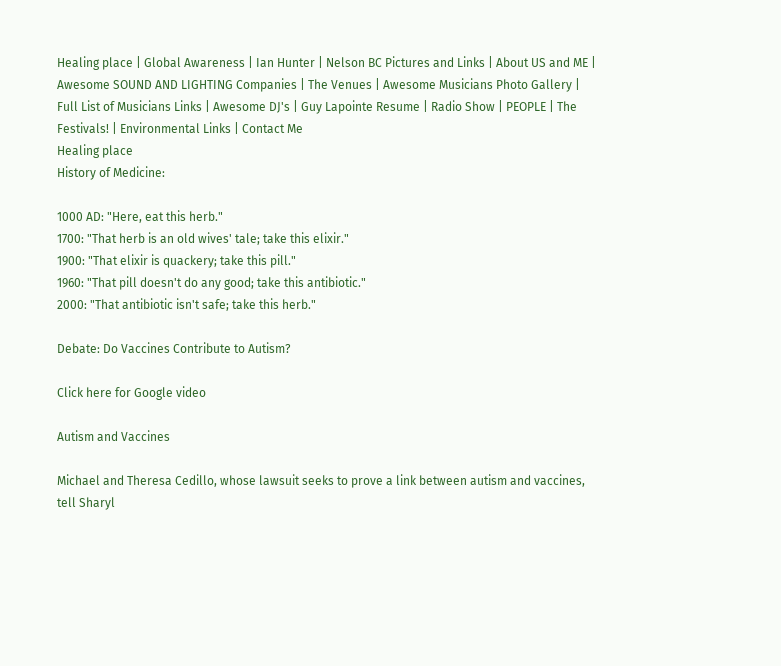Healing place | Global Awareness | Ian Hunter | Nelson BC Pictures and Links | About US and ME | Awesome SOUND AND LIGHTING Companies | The Venues | Awesome Musicians Photo Gallery | Full List of Musicians Links | Awesome DJ's | Guy Lapointe Resume | Radio Show | PEOPLE | The Festivals! | Environmental Links | Contact Me
Healing place
History of Medicine:

1000 AD: "Here, eat this herb."
1700: "That herb is an old wives' tale; take this elixir."
1900: "That elixir is quackery; take this pill."
1960: "That pill doesn't do any good; take this antibiotic."
2000: "That antibiotic isn't safe; take this herb."

Debate: Do Vaccines Contribute to Autism?

Click here for Google video

Autism and Vaccines

Michael and Theresa Cedillo, whose lawsuit seeks to prove a link between autism and vaccines, tell Sharyl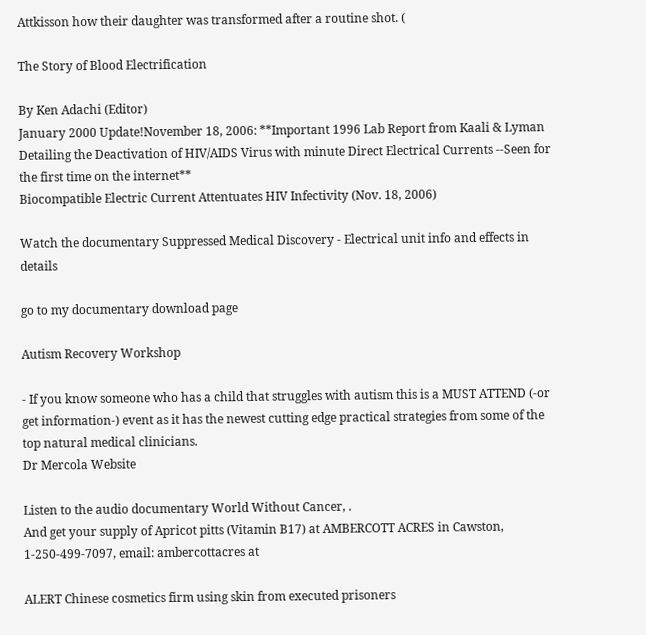Attkisson how their daughter was transformed after a routine shot. (

The Story of Blood Electrification

By Ken Adachi (Editor)
January 2000 Update!November 18, 2006: **Important 1996 Lab Report from Kaali & Lyman Detailing the Deactivation of HIV/AIDS Virus with minute Direct Electrical Currents --Seen for the first time on the internet**
Biocompatible Electric Current Attentuates HIV Infectivity (Nov. 18, 2006)

Watch the documentary Suppressed Medical Discovery - Electrical unit info and effects in details

go to my documentary download page

Autism Recovery Workshop

- If you know someone who has a child that struggles with autism this is a MUST ATTEND (-or get information-) event as it has the newest cutting edge practical strategies from some of the top natural medical clinicians.
Dr Mercola Website

Listen to the audio documentary World Without Cancer, .
And get your supply of Apricot pitts (Vitamin B17) at AMBERCOTT ACRES in Cawston, 1-250-499-7097, email: ambercottacres at

ALERT Chinese cosmetics firm using skin from executed prisoners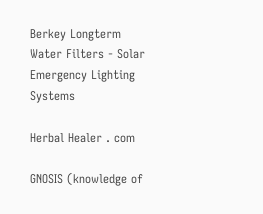Berkey Longterm Water Filters - Solar Emergency Lighting Systems

Herbal Healer . com

GNOSIS (knowledge of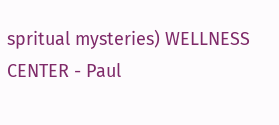spritual mysteries) WELLNESS CENTER - Paul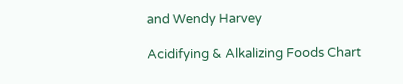and Wendy Harvey

Acidifying & Alkalizing Foods Chart